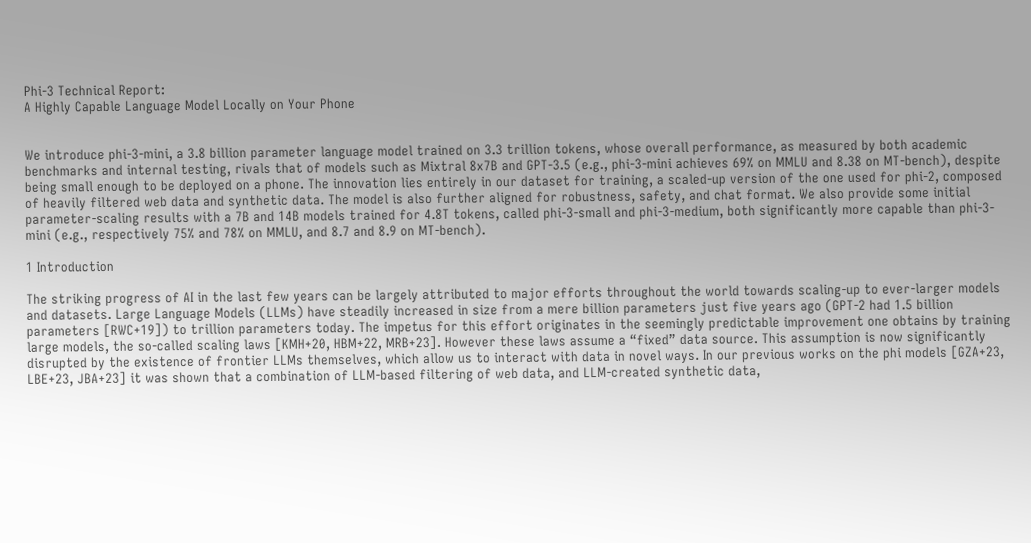Phi-3 Technical Report:
A Highly Capable Language Model Locally on Your Phone


We introduce phi-3-mini, a 3.8 billion parameter language model trained on 3.3 trillion tokens, whose overall performance, as measured by both academic benchmarks and internal testing, rivals that of models such as Mixtral 8x7B and GPT-3.5 (e.g., phi-3-mini achieves 69% on MMLU and 8.38 on MT-bench), despite being small enough to be deployed on a phone. The innovation lies entirely in our dataset for training, a scaled-up version of the one used for phi-2, composed of heavily filtered web data and synthetic data. The model is also further aligned for robustness, safety, and chat format. We also provide some initial parameter-scaling results with a 7B and 14B models trained for 4.8T tokens, called phi-3-small and phi-3-medium, both significantly more capable than phi-3-mini (e.g., respectively 75% and 78% on MMLU, and 8.7 and 8.9 on MT-bench).

1 Introduction

The striking progress of AI in the last few years can be largely attributed to major efforts throughout the world towards scaling-up to ever-larger models and datasets. Large Language Models (LLMs) have steadily increased in size from a mere billion parameters just five years ago (GPT-2 had 1.5 billion parameters [RWC+19]) to trillion parameters today. The impetus for this effort originates in the seemingly predictable improvement one obtains by training large models, the so-called scaling laws [KMH+20, HBM+22, MRB+23]. However these laws assume a “fixed” data source. This assumption is now significantly disrupted by the existence of frontier LLMs themselves, which allow us to interact with data in novel ways. In our previous works on the phi models [GZA+23, LBE+23, JBA+23] it was shown that a combination of LLM-based filtering of web data, and LLM-created synthetic data,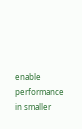enable performance in smaller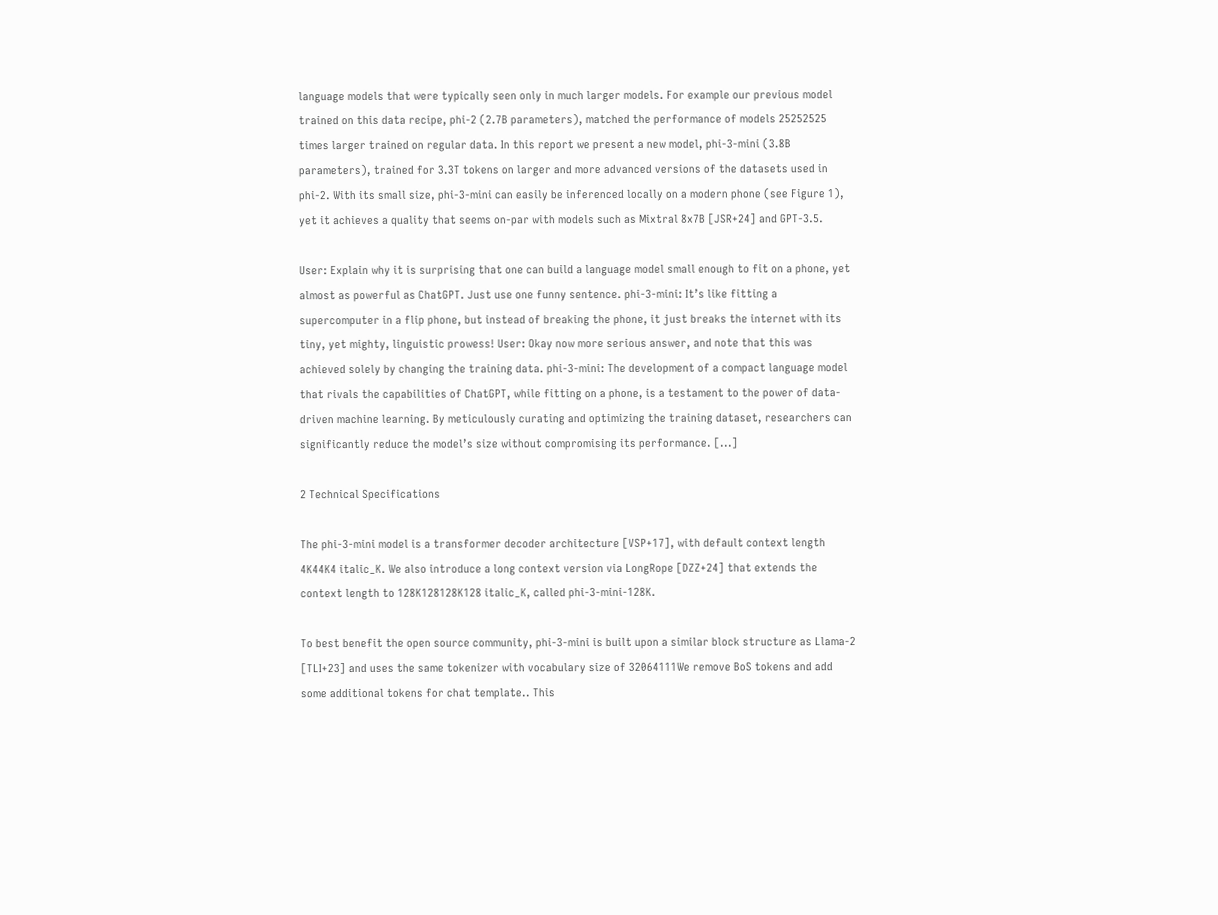language models that were typically seen only in much larger models. For example our previous model trained on this data recipe, phi-2 (2.7B parameters), matched the performance of models 25252525 times larger trained on regular data. In this report we present a new model, phi-3-mini (3.8B parameters), trained for 3.3T tokens on larger and more advanced versions of the datasets used in phi-2. With its small size, phi-3-mini can easily be inferenced locally on a modern phone (see Figure 1), yet it achieves a quality that seems on-par with models such as Mixtral 8x7B [JSR+24] and GPT-3.5.

User: Explain why it is surprising that one can build a language model small enough to fit on a phone, yet almost as powerful as ChatGPT. Just use one funny sentence. phi-3-mini: It’s like fitting a supercomputer in a flip phone, but instead of breaking the phone, it just breaks the internet with its tiny, yet mighty, linguistic prowess! User: Okay now more serious answer, and note that this was achieved solely by changing the training data. phi-3-mini: The development of a compact language model that rivals the capabilities of ChatGPT, while fitting on a phone, is a testament to the power of data-driven machine learning. By meticulously curating and optimizing the training dataset, researchers can significantly reduce the model’s size without compromising its performance. [...]

2 Technical Specifications

The phi-3-mini model is a transformer decoder architecture [VSP+17], with default context length 4K44K4 italic_K. We also introduce a long context version via LongRope [DZZ+24] that extends the context length to 128K128128K128 italic_K, called phi-3-mini-128K.

To best benefit the open source community, phi-3-mini is built upon a similar block structure as Llama-2 [TLI+23] and uses the same tokenizer with vocabulary size of 32064111We remove BoS tokens and add some additional tokens for chat template.. This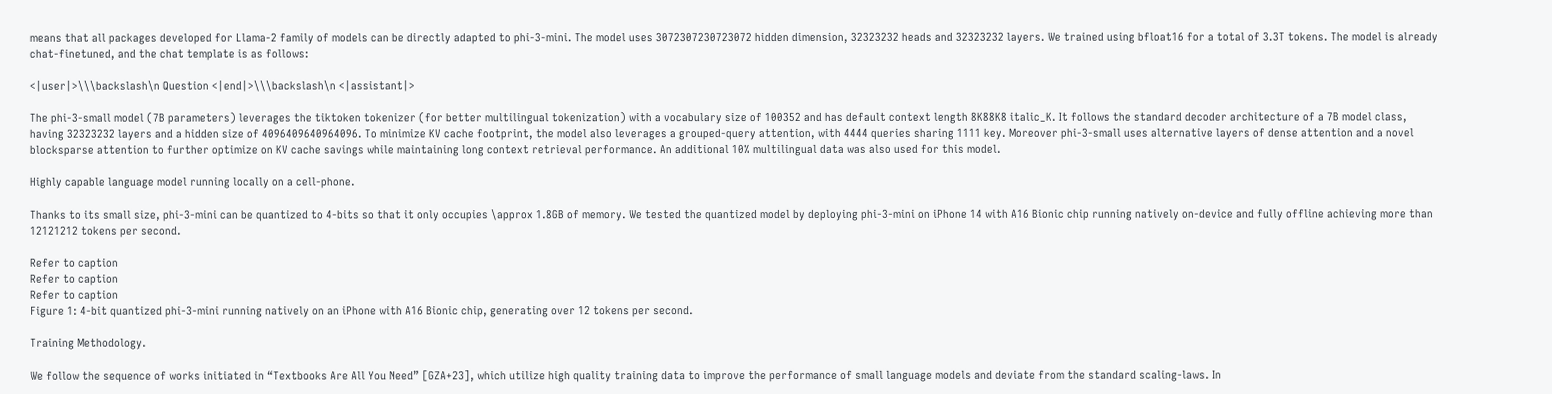means that all packages developed for Llama-2 family of models can be directly adapted to phi-3-mini. The model uses 3072307230723072 hidden dimension, 32323232 heads and 32323232 layers. We trained using bfloat16 for a total of 3.3T tokens. The model is already chat-finetuned, and the chat template is as follows:

<|user|>\\\backslash\n Question <|end|>\\\backslash\n <|assistant|>

The phi-3-small model (7B parameters) leverages the tiktoken tokenizer (for better multilingual tokenization) with a vocabulary size of 100352 and has default context length 8K88K8 italic_K. It follows the standard decoder architecture of a 7B model class, having 32323232 layers and a hidden size of 4096409640964096. To minimize KV cache footprint, the model also leverages a grouped-query attention, with 4444 queries sharing 1111 key. Moreover phi-3-small uses alternative layers of dense attention and a novel blocksparse attention to further optimize on KV cache savings while maintaining long context retrieval performance. An additional 10% multilingual data was also used for this model.

Highly capable language model running locally on a cell-phone.

Thanks to its small size, phi-3-mini can be quantized to 4-bits so that it only occupies \approx 1.8GB of memory. We tested the quantized model by deploying phi-3-mini on iPhone 14 with A16 Bionic chip running natively on-device and fully offline achieving more than 12121212 tokens per second.

Refer to caption
Refer to caption
Refer to caption
Figure 1: 4-bit quantized phi-3-mini running natively on an iPhone with A16 Bionic chip, generating over 12 tokens per second.

Training Methodology.

We follow the sequence of works initiated in “Textbooks Are All You Need” [GZA+23], which utilize high quality training data to improve the performance of small language models and deviate from the standard scaling-laws. In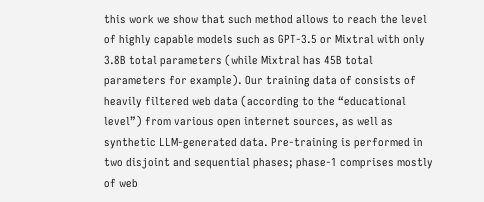this work we show that such method allows to reach the level of highly capable models such as GPT-3.5 or Mixtral with only 3.8B total parameters (while Mixtral has 45B total parameters for example). Our training data of consists of heavily filtered web data (according to the “educational level”) from various open internet sources, as well as synthetic LLM-generated data. Pre-training is performed in two disjoint and sequential phases; phase-1 comprises mostly of web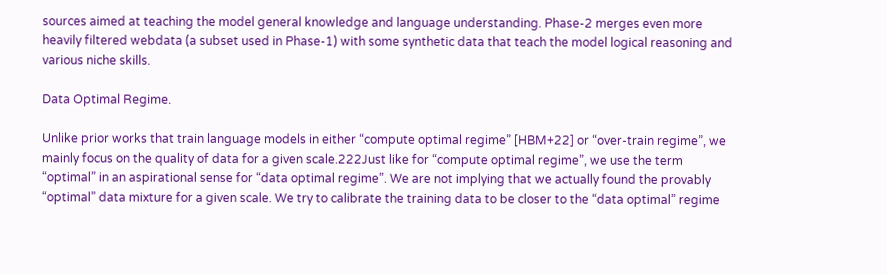sources aimed at teaching the model general knowledge and language understanding. Phase-2 merges even more heavily filtered webdata (a subset used in Phase-1) with some synthetic data that teach the model logical reasoning and various niche skills.

Data Optimal Regime.

Unlike prior works that train language models in either “compute optimal regime” [HBM+22] or “over-train regime”, we mainly focus on the quality of data for a given scale.222Just like for “compute optimal regime”, we use the term “optimal” in an aspirational sense for “data optimal regime”. We are not implying that we actually found the provably “optimal” data mixture for a given scale. We try to calibrate the training data to be closer to the “data optimal” regime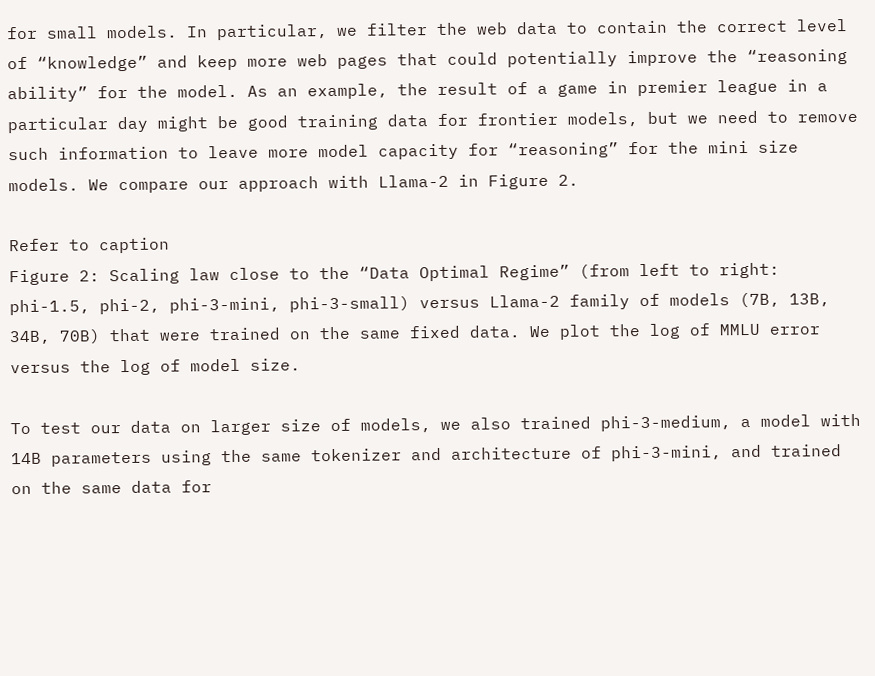for small models. In particular, we filter the web data to contain the correct level of “knowledge” and keep more web pages that could potentially improve the “reasoning ability” for the model. As an example, the result of a game in premier league in a particular day might be good training data for frontier models, but we need to remove such information to leave more model capacity for “reasoning” for the mini size models. We compare our approach with Llama-2 in Figure 2.

Refer to caption
Figure 2: Scaling law close to the “Data Optimal Regime” (from left to right: phi-1.5, phi-2, phi-3-mini, phi-3-small) versus Llama-2 family of models (7B, 13B, 34B, 70B) that were trained on the same fixed data. We plot the log of MMLU error versus the log of model size.

To test our data on larger size of models, we also trained phi-3-medium, a model with 14B parameters using the same tokenizer and architecture of phi-3-mini, and trained on the same data for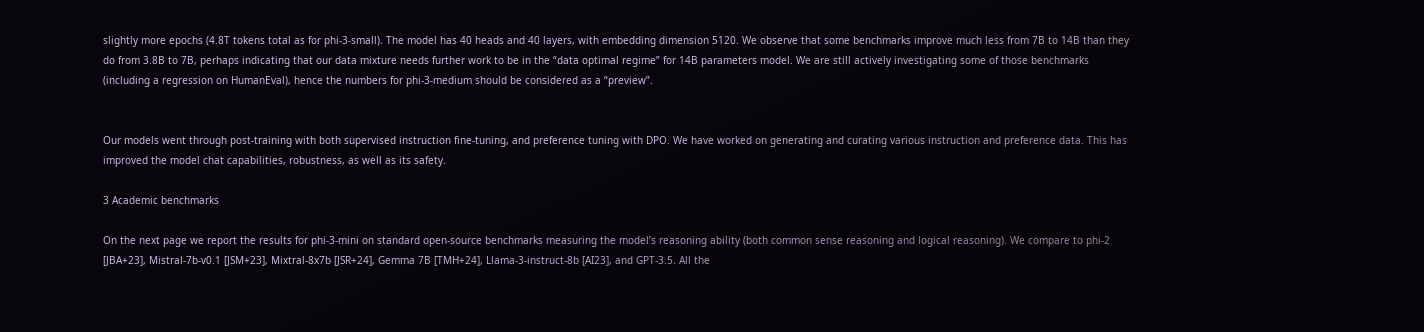slightly more epochs (4.8T tokens total as for phi-3-small). The model has 40 heads and 40 layers, with embedding dimension 5120. We observe that some benchmarks improve much less from 7B to 14B than they do from 3.8B to 7B, perhaps indicating that our data mixture needs further work to be in the “data optimal regime” for 14B parameters model. We are still actively investigating some of those benchmarks (including a regression on HumanEval), hence the numbers for phi-3-medium should be considered as a “preview”.


Our models went through post-training with both supervised instruction fine-tuning, and preference tuning with DPO. We have worked on generating and curating various instruction and preference data. This has improved the model chat capabilities, robustness, as well as its safety.

3 Academic benchmarks

On the next page we report the results for phi-3-mini on standard open-source benchmarks measuring the model’s reasoning ability (both common sense reasoning and logical reasoning). We compare to phi-2 [JBA+23], Mistral-7b-v0.1 [JSM+23], Mixtral-8x7b [JSR+24], Gemma 7B [TMH+24], Llama-3-instruct-8b [AI23], and GPT-3.5. All the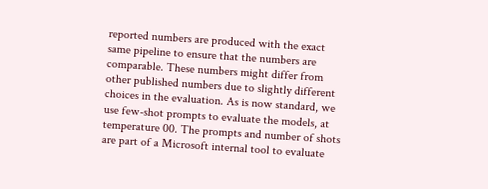reported numbers are produced with the exact same pipeline to ensure that the numbers are comparable. These numbers might differ from other published numbers due to slightly different choices in the evaluation. As is now standard, we use few-shot prompts to evaluate the models, at temperature 00. The prompts and number of shots are part of a Microsoft internal tool to evaluate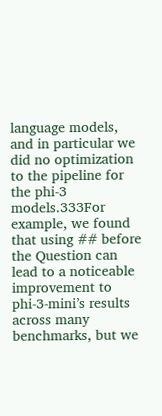language models, and in particular we did no optimization to the pipeline for the phi-3 models.333For example, we found that using ## before the Question can lead to a noticeable improvement to phi-3-mini’s results across many benchmarks, but we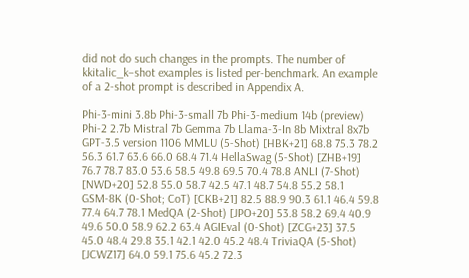did not do such changes in the prompts. The number of kkitalic_k–shot examples is listed per-benchmark. An example of a 2-shot prompt is described in Appendix A.

Phi-3-mini 3.8b Phi-3-small 7b Phi-3-medium 14b (preview) Phi-2 2.7b Mistral 7b Gemma 7b Llama-3-In 8b Mixtral 8x7b GPT-3.5 version 1106 MMLU (5-Shot) [HBK+21] 68.8 75.3 78.2 56.3 61.7 63.6 66.0 68.4 71.4 HellaSwag (5-Shot) [ZHB+19] 76.7 78.7 83.0 53.6 58.5 49.8 69.5 70.4 78.8 ANLI (7-Shot) [NWD+20] 52.8 55.0 58.7 42.5 47.1 48.7 54.8 55.2 58.1 GSM-8K (0-Shot; CoT) [CKB+21] 82.5 88.9 90.3 61.1 46.4 59.8 77.4 64.7 78.1 MedQA (2-Shot) [JPO+20] 53.8 58.2 69.4 40.9 49.6 50.0 58.9 62.2 63.4 AGIEval (0-Shot) [ZCG+23] 37.5 45.0 48.4 29.8 35.1 42.1 42.0 45.2 48.4 TriviaQA (5-Shot) [JCWZ17] 64.0 59.1 75.6 45.2 72.3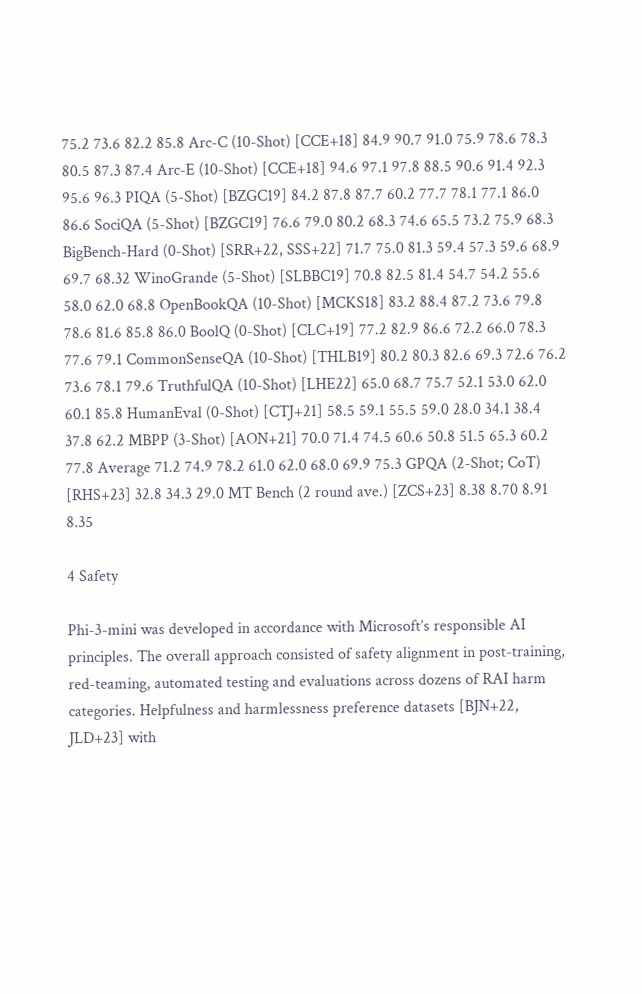75.2 73.6 82.2 85.8 Arc-C (10-Shot) [CCE+18] 84.9 90.7 91.0 75.9 78.6 78.3 80.5 87.3 87.4 Arc-E (10-Shot) [CCE+18] 94.6 97.1 97.8 88.5 90.6 91.4 92.3 95.6 96.3 PIQA (5-Shot) [BZGC19] 84.2 87.8 87.7 60.2 77.7 78.1 77.1 86.0 86.6 SociQA (5-Shot) [BZGC19] 76.6 79.0 80.2 68.3 74.6 65.5 73.2 75.9 68.3 BigBench-Hard (0-Shot) [SRR+22, SSS+22] 71.7 75.0 81.3 59.4 57.3 59.6 68.9 69.7 68.32 WinoGrande (5-Shot) [SLBBC19] 70.8 82.5 81.4 54.7 54.2 55.6 58.0 62.0 68.8 OpenBookQA (10-Shot) [MCKS18] 83.2 88.4 87.2 73.6 79.8 78.6 81.6 85.8 86.0 BoolQ (0-Shot) [CLC+19] 77.2 82.9 86.6 72.2 66.0 78.3 77.6 79.1 CommonSenseQA (10-Shot) [THLB19] 80.2 80.3 82.6 69.3 72.6 76.2 73.6 78.1 79.6 TruthfulQA (10-Shot) [LHE22] 65.0 68.7 75.7 52.1 53.0 62.0 60.1 85.8 HumanEval (0-Shot) [CTJ+21] 58.5 59.1 55.5 59.0 28.0 34.1 38.4 37.8 62.2 MBPP (3-Shot) [AON+21] 70.0 71.4 74.5 60.6 50.8 51.5 65.3 60.2 77.8 Average 71.2 74.9 78.2 61.0 62.0 68.0 69.9 75.3 GPQA (2-Shot; CoT) [RHS+23] 32.8 34.3 29.0 MT Bench (2 round ave.) [ZCS+23] 8.38 8.70 8.91 8.35

4 Safety

Phi-3-mini was developed in accordance with Microsoft’s responsible AI principles. The overall approach consisted of safety alignment in post-training, red-teaming, automated testing and evaluations across dozens of RAI harm categories. Helpfulness and harmlessness preference datasets [BJN+22, JLD+23] with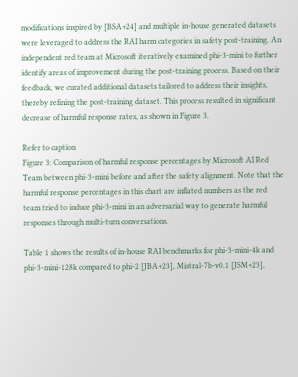modifications inspired by [BSA+24] and multiple in-house generated datasets were leveraged to address the RAI harm categories in safety post-training. An independent red team at Microsoft iteratively examined phi-3-mini to further identify areas of improvement during the post-training process. Based on their feedback, we curated additional datasets tailored to address their insights, thereby refining the post-training dataset. This process resulted in significant decrease of harmful response rates, as shown in Figure 3.

Refer to caption
Figure 3: Comparison of harmful response percentages by Microsoft AI Red Team between phi-3-mini before and after the safety alignment. Note that the harmful response percentages in this chart are inflated numbers as the red team tried to induce phi-3-mini in an adversarial way to generate harmful responses through multi-turn conversations.

Table 1 shows the results of in-house RAI benchmarks for phi-3-mini-4k and phi-3-mini-128k compared to phi-2 [JBA+23], Mistral-7b-v0.1 [JSM+23],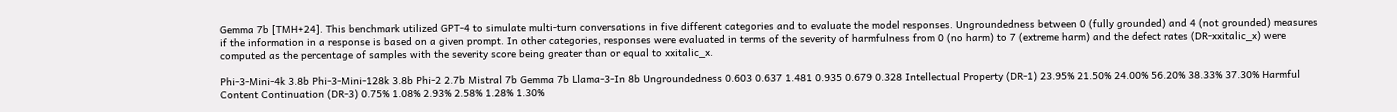Gemma 7b [TMH+24]. This benchmark utilized GPT-4 to simulate multi-turn conversations in five different categories and to evaluate the model responses. Ungroundedness between 0 (fully grounded) and 4 (not grounded) measures if the information in a response is based on a given prompt. In other categories, responses were evaluated in terms of the severity of harmfulness from 0 (no harm) to 7 (extreme harm) and the defect rates (DR-xxitalic_x) were computed as the percentage of samples with the severity score being greater than or equal to xxitalic_x.

Phi-3-Mini-4k 3.8b Phi-3-Mini-128k 3.8b Phi-2 2.7b Mistral 7b Gemma 7b Llama-3-In 8b Ungroundedness 0.603 0.637 1.481 0.935 0.679 0.328 Intellectual Property (DR-1) 23.95% 21.50% 24.00% 56.20% 38.33% 37.30% Harmful Content Continuation (DR-3) 0.75% 1.08% 2.93% 2.58% 1.28% 1.30%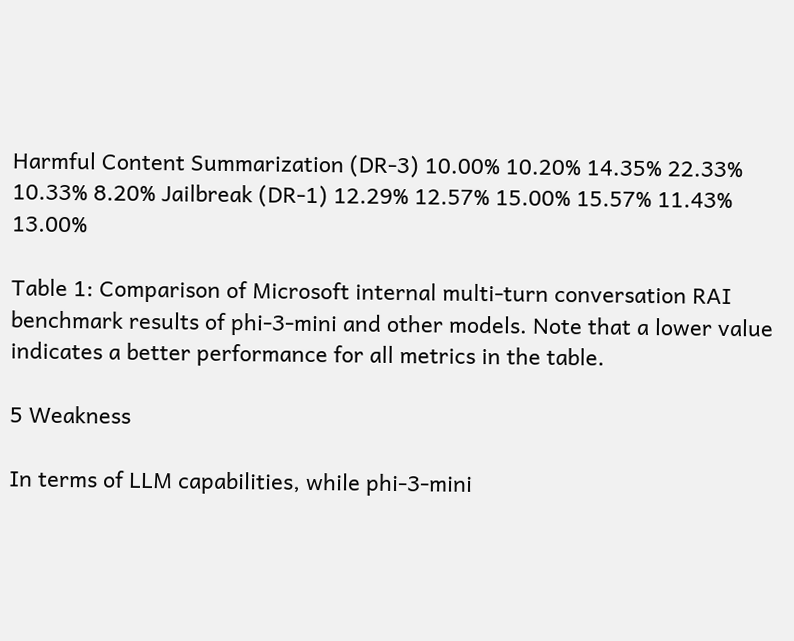Harmful Content Summarization (DR-3) 10.00% 10.20% 14.35% 22.33% 10.33% 8.20% Jailbreak (DR-1) 12.29% 12.57% 15.00% 15.57% 11.43% 13.00%

Table 1: Comparison of Microsoft internal multi-turn conversation RAI benchmark results of phi-3-mini and other models. Note that a lower value indicates a better performance for all metrics in the table.

5 Weakness

In terms of LLM capabilities, while phi-3-mini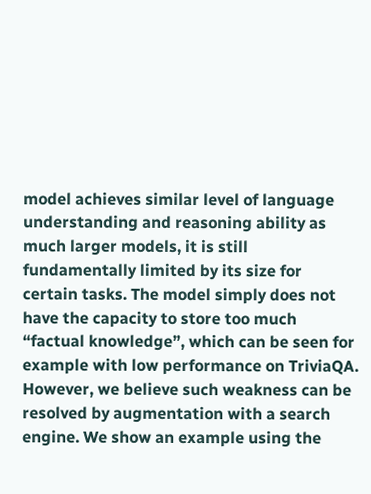model achieves similar level of language understanding and reasoning ability as much larger models, it is still fundamentally limited by its size for certain tasks. The model simply does not have the capacity to store too much “factual knowledge”, which can be seen for example with low performance on TriviaQA. However, we believe such weakness can be resolved by augmentation with a search engine. We show an example using the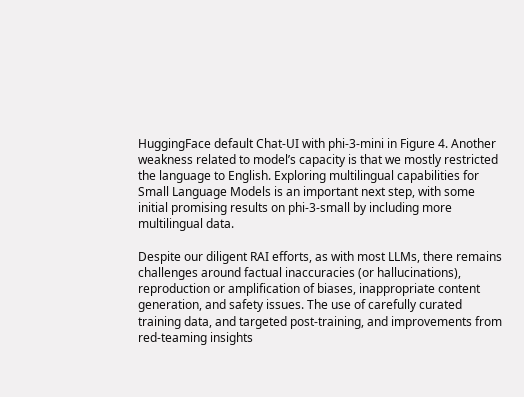HuggingFace default Chat-UI with phi-3-mini in Figure 4. Another weakness related to model’s capacity is that we mostly restricted the language to English. Exploring multilingual capabilities for Small Language Models is an important next step, with some initial promising results on phi-3-small by including more multilingual data.

Despite our diligent RAI efforts, as with most LLMs, there remains challenges around factual inaccuracies (or hallucinations), reproduction or amplification of biases, inappropriate content generation, and safety issues. The use of carefully curated training data, and targeted post-training, and improvements from red-teaming insights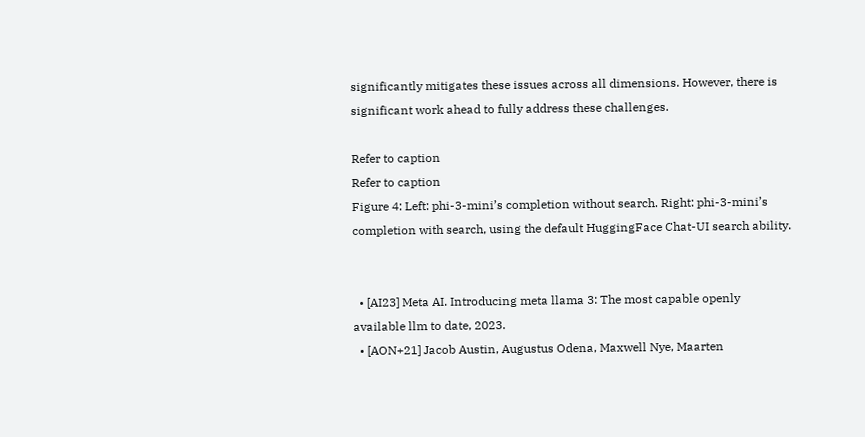significantly mitigates these issues across all dimensions. However, there is significant work ahead to fully address these challenges.

Refer to caption
Refer to caption
Figure 4: Left: phi-3-mini’s completion without search. Right: phi-3-mini’s completion with search, using the default HuggingFace Chat-UI search ability.


  • [AI23] Meta AI. Introducing meta llama 3: The most capable openly available llm to date, 2023.
  • [AON+21] Jacob Austin, Augustus Odena, Maxwell Nye, Maarten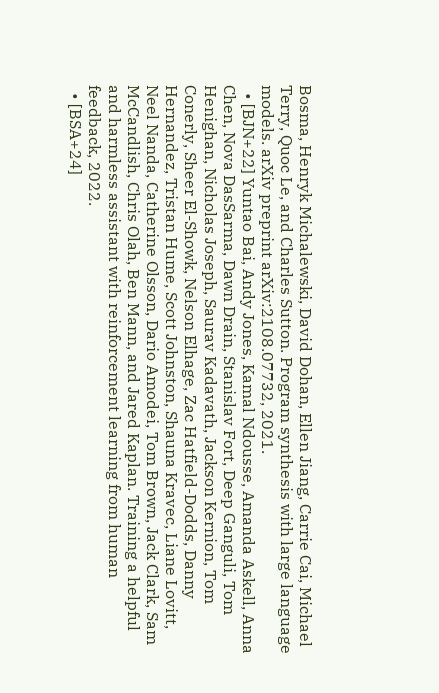Bosma, Henryk Michalewski, David Dohan, Ellen Jiang, Carrie Cai, Michael Terry, Quoc Le, and Charles Sutton. Program synthesis with large language models. arXiv preprint arXiv:2108.07732, 2021.
  • [BJN+22] Yuntao Bai, Andy Jones, Kamal Ndousse, Amanda Askell, Anna Chen, Nova DasSarma, Dawn Drain, Stanislav Fort, Deep Ganguli, Tom Henighan, Nicholas Joseph, Saurav Kadavath, Jackson Kernion, Tom Conerly, Sheer El-Showk, Nelson Elhage, Zac Hatfield-Dodds, Danny Hernandez, Tristan Hume, Scott Johnston, Shauna Kravec, Liane Lovitt, Neel Nanda, Catherine Olsson, Dario Amodei, Tom Brown, Jack Clark, Sam McCandlish, Chris Olah, Ben Mann, and Jared Kaplan. Training a helpful and harmless assistant with reinforcement learning from human feedback, 2022.
  • [BSA+24]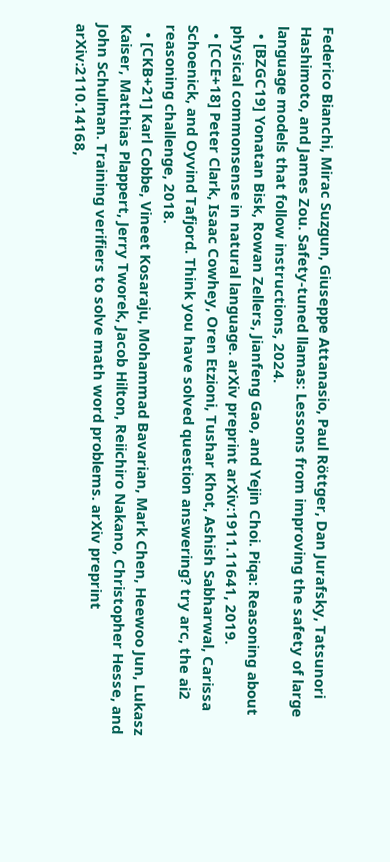Federico Bianchi, Mirac Suzgun, Giuseppe Attanasio, Paul Röttger, Dan Jurafsky, Tatsunori Hashimoto, and James Zou. Safety-tuned llamas: Lessons from improving the safety of large language models that follow instructions, 2024.
  • [BZGC19] Yonatan Bisk, Rowan Zellers, Jianfeng Gao, and Yejin Choi. Piqa: Reasoning about physical commonsense in natural language. arXiv preprint arXiv:1911.11641, 2019.
  • [CCE+18] Peter Clark, Isaac Cowhey, Oren Etzioni, Tushar Khot, Ashish Sabharwal, Carissa Schoenick, and Oyvind Tafjord. Think you have solved question answering? try arc, the ai2 reasoning challenge, 2018.
  • [CKB+21] Karl Cobbe, Vineet Kosaraju, Mohammad Bavarian, Mark Chen, Heewoo Jun, Lukasz Kaiser, Matthias Plappert, Jerry Tworek, Jacob Hilton, Reiichiro Nakano, Christopher Hesse, and John Schulman. Training verifiers to solve math word problems. arXiv preprint arXiv:2110.14168,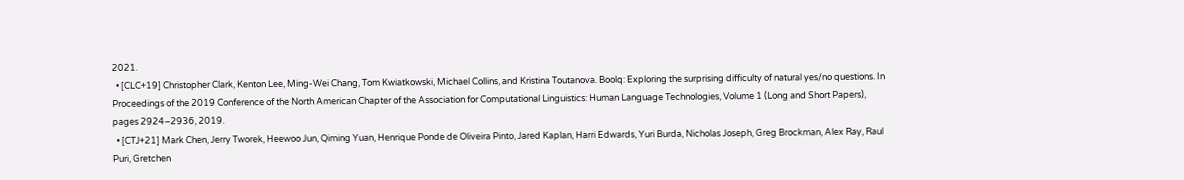2021.
  • [CLC+19] Christopher Clark, Kenton Lee, Ming-Wei Chang, Tom Kwiatkowski, Michael Collins, and Kristina Toutanova. Boolq: Exploring the surprising difficulty of natural yes/no questions. In Proceedings of the 2019 Conference of the North American Chapter of the Association for Computational Linguistics: Human Language Technologies, Volume 1 (Long and Short Papers), pages 2924–2936, 2019.
  • [CTJ+21] Mark Chen, Jerry Tworek, Heewoo Jun, Qiming Yuan, Henrique Ponde de Oliveira Pinto, Jared Kaplan, Harri Edwards, Yuri Burda, Nicholas Joseph, Greg Brockman, Alex Ray, Raul Puri, Gretchen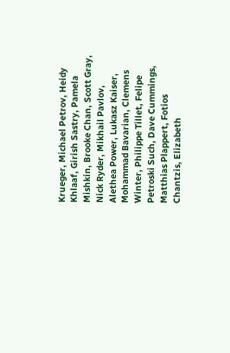Krueger, Michael Petrov, Heidy Khlaaf, Girish Sastry, Pamela Mishkin, Brooke Chan, Scott Gray, Nick Ryder, Mikhail Pavlov, Alethea Power, Lukasz Kaiser, Mohammad Bavarian, Clemens Winter, Philippe Tillet, Felipe Petroski Such, Dave Cummings, Matthias Plappert, Fotios Chantzis, Elizabeth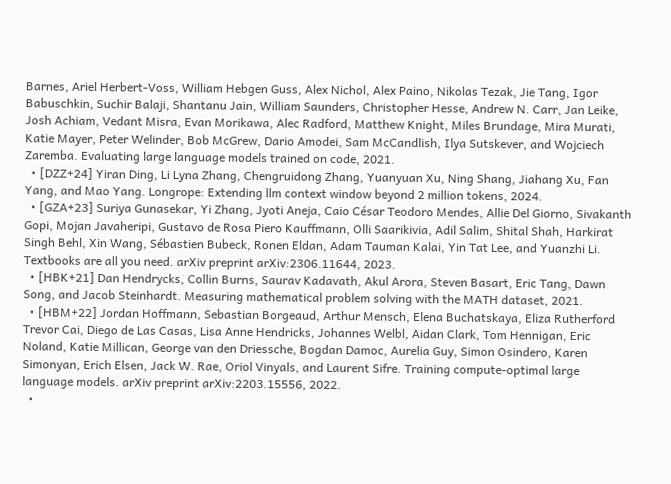Barnes, Ariel Herbert-Voss, William Hebgen Guss, Alex Nichol, Alex Paino, Nikolas Tezak, Jie Tang, Igor Babuschkin, Suchir Balaji, Shantanu Jain, William Saunders, Christopher Hesse, Andrew N. Carr, Jan Leike, Josh Achiam, Vedant Misra, Evan Morikawa, Alec Radford, Matthew Knight, Miles Brundage, Mira Murati, Katie Mayer, Peter Welinder, Bob McGrew, Dario Amodei, Sam McCandlish, Ilya Sutskever, and Wojciech Zaremba. Evaluating large language models trained on code, 2021.
  • [DZZ+24] Yiran Ding, Li Lyna Zhang, Chengruidong Zhang, Yuanyuan Xu, Ning Shang, Jiahang Xu, Fan Yang, and Mao Yang. Longrope: Extending llm context window beyond 2 million tokens, 2024.
  • [GZA+23] Suriya Gunasekar, Yi Zhang, Jyoti Aneja, Caio César Teodoro Mendes, Allie Del Giorno, Sivakanth Gopi, Mojan Javaheripi, Gustavo de Rosa Piero Kauffmann, Olli Saarikivia, Adil Salim, Shital Shah, Harkirat Singh Behl, Xin Wang, Sébastien Bubeck, Ronen Eldan, Adam Tauman Kalai, Yin Tat Lee, and Yuanzhi Li. Textbooks are all you need. arXiv preprint arXiv:2306.11644, 2023.
  • [HBK+21] Dan Hendrycks, Collin Burns, Saurav Kadavath, Akul Arora, Steven Basart, Eric Tang, Dawn Song, and Jacob Steinhardt. Measuring mathematical problem solving with the MATH dataset, 2021.
  • [HBM+22] Jordan Hoffmann, Sebastian Borgeaud, Arthur Mensch, Elena Buchatskaya, Eliza Rutherford Trevor Cai, Diego de Las Casas, Lisa Anne Hendricks, Johannes Welbl, Aidan Clark, Tom Hennigan, Eric Noland, Katie Millican, George van den Driessche, Bogdan Damoc, Aurelia Guy, Simon Osindero, Karen Simonyan, Erich Elsen, Jack W. Rae, Oriol Vinyals, and Laurent Sifre. Training compute-optimal large language models. arXiv preprint arXiv:2203.15556, 2022.
  •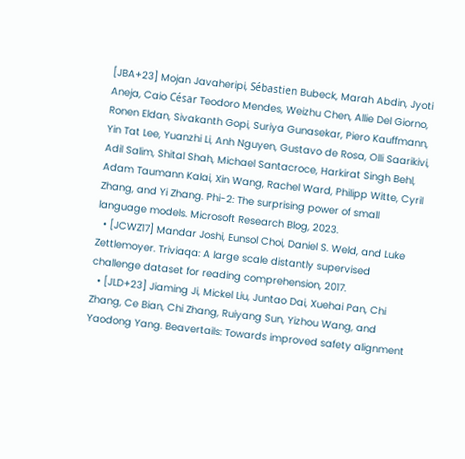[JBA+23] Mojan Javaheripi, Sébastien Bubeck, Marah Abdin, Jyoti Aneja, Caio César Teodoro Mendes, Weizhu Chen, Allie Del Giorno, Ronen Eldan, Sivakanth Gopi, Suriya Gunasekar, Piero Kauffmann, Yin Tat Lee, Yuanzhi Li, Anh Nguyen, Gustavo de Rosa, Olli Saarikivi, Adil Salim, Shital Shah, Michael Santacroce, Harkirat Singh Behl, Adam Taumann Kalai, Xin Wang, Rachel Ward, Philipp Witte, Cyril Zhang, and Yi Zhang. Phi-2: The surprising power of small language models. Microsoft Research Blog, 2023.
  • [JCWZ17] Mandar Joshi, Eunsol Choi, Daniel S. Weld, and Luke Zettlemoyer. Triviaqa: A large scale distantly supervised challenge dataset for reading comprehension, 2017.
  • [JLD+23] Jiaming Ji, Mickel Liu, Juntao Dai, Xuehai Pan, Chi Zhang, Ce Bian, Chi Zhang, Ruiyang Sun, Yizhou Wang, and Yaodong Yang. Beavertails: Towards improved safety alignment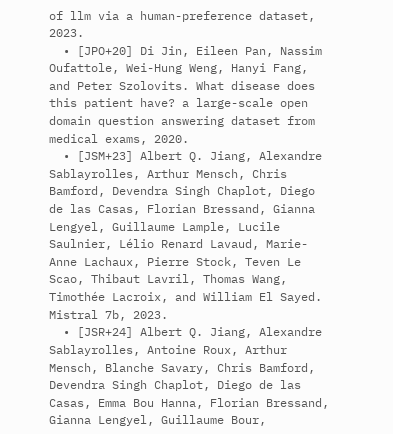of llm via a human-preference dataset, 2023.
  • [JPO+20] Di Jin, Eileen Pan, Nassim Oufattole, Wei-Hung Weng, Hanyi Fang, and Peter Szolovits. What disease does this patient have? a large-scale open domain question answering dataset from medical exams, 2020.
  • [JSM+23] Albert Q. Jiang, Alexandre Sablayrolles, Arthur Mensch, Chris Bamford, Devendra Singh Chaplot, Diego de las Casas, Florian Bressand, Gianna Lengyel, Guillaume Lample, Lucile Saulnier, Lélio Renard Lavaud, Marie-Anne Lachaux, Pierre Stock, Teven Le Scao, Thibaut Lavril, Thomas Wang, Timothée Lacroix, and William El Sayed. Mistral 7b, 2023.
  • [JSR+24] Albert Q. Jiang, Alexandre Sablayrolles, Antoine Roux, Arthur Mensch, Blanche Savary, Chris Bamford, Devendra Singh Chaplot, Diego de las Casas, Emma Bou Hanna, Florian Bressand, Gianna Lengyel, Guillaume Bour,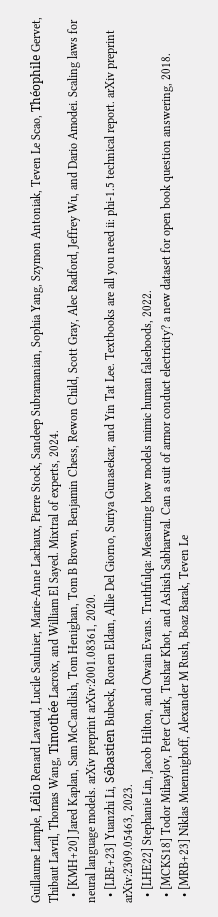Guillaume Lample, Lélio Renard Lavaud, Lucile Saulnier, Marie-Anne Lachaux, Pierre Stock, Sandeep Subramanian, Sophia Yang, Szymon Antoniak, Teven Le Scao, Théophile Gervet, Thibaut Lavril, Thomas Wang, Timothée Lacroix, and William El Sayed. Mixtral of experts, 2024.
  • [KMH+20] Jared Kaplan, Sam McCandlish, Tom Henighan, Tom B Brown, Benjamin Chess, Rewon Child, Scott Gray, Alec Radford, Jeffrey Wu, and Dario Amodei. Scaling laws for neural language models. arXiv preprint arXiv:2001.08361, 2020.
  • [LBE+23] Yuanzhi Li, Sébastien Bubeck, Ronen Eldan, Allie Del Giorno, Suriya Gunasekar, and Yin Tat Lee. Textbooks are all you need ii: phi-1.5 technical report. arXiv preprint arXiv:2309.05463, 2023.
  • [LHE22] Stephanie Lin, Jacob Hilton, and Owain Evans. Truthfulqa: Measuring how models mimic human falsehoods, 2022.
  • [MCKS18] Todor Mihaylov, Peter Clark, Tushar Khot, and Ashish Sabharwal. Can a suit of armor conduct electricity? a new dataset for open book question answering, 2018.
  • [MRB+23] Niklas Muennighoff, Alexander M Rush, Boaz Barak, Teven Le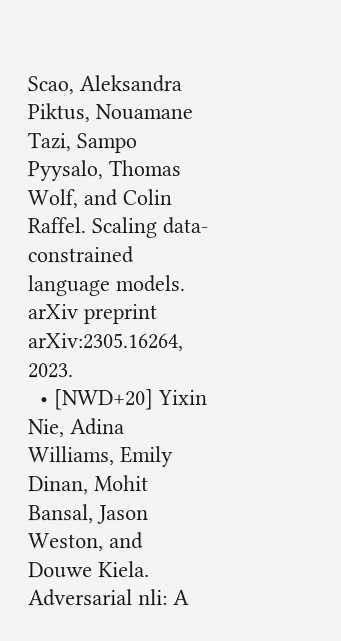Scao, Aleksandra Piktus, Nouamane Tazi, Sampo Pyysalo, Thomas Wolf, and Colin Raffel. Scaling data-constrained language models. arXiv preprint arXiv:2305.16264, 2023.
  • [NWD+20] Yixin Nie, Adina Williams, Emily Dinan, Mohit Bansal, Jason Weston, and Douwe Kiela. Adversarial nli: A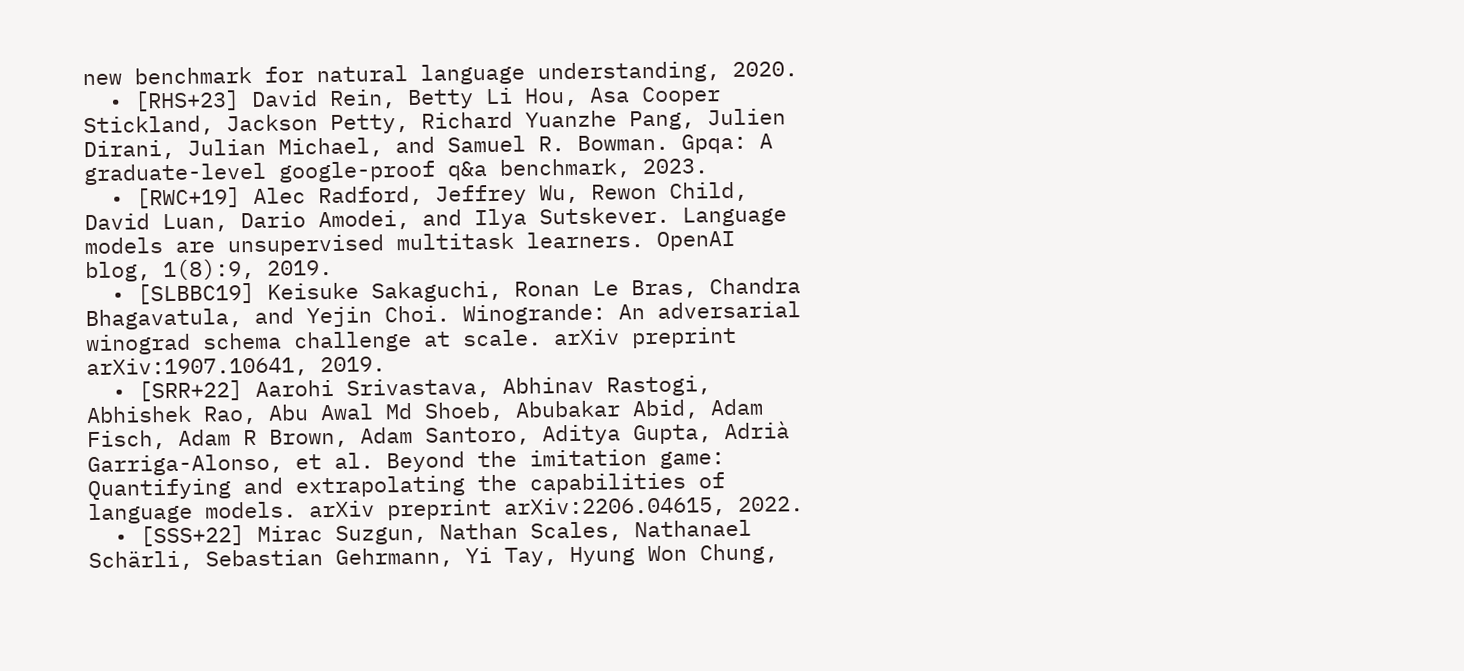new benchmark for natural language understanding, 2020.
  • [RHS+23] David Rein, Betty Li Hou, Asa Cooper Stickland, Jackson Petty, Richard Yuanzhe Pang, Julien Dirani, Julian Michael, and Samuel R. Bowman. Gpqa: A graduate-level google-proof q&a benchmark, 2023.
  • [RWC+19] Alec Radford, Jeffrey Wu, Rewon Child, David Luan, Dario Amodei, and Ilya Sutskever. Language models are unsupervised multitask learners. OpenAI blog, 1(8):9, 2019.
  • [SLBBC19] Keisuke Sakaguchi, Ronan Le Bras, Chandra Bhagavatula, and Yejin Choi. Winogrande: An adversarial winograd schema challenge at scale. arXiv preprint arXiv:1907.10641, 2019.
  • [SRR+22] Aarohi Srivastava, Abhinav Rastogi, Abhishek Rao, Abu Awal Md Shoeb, Abubakar Abid, Adam Fisch, Adam R Brown, Adam Santoro, Aditya Gupta, Adrià Garriga-Alonso, et al. Beyond the imitation game: Quantifying and extrapolating the capabilities of language models. arXiv preprint arXiv:2206.04615, 2022.
  • [SSS+22] Mirac Suzgun, Nathan Scales, Nathanael Schärli, Sebastian Gehrmann, Yi Tay, Hyung Won Chung,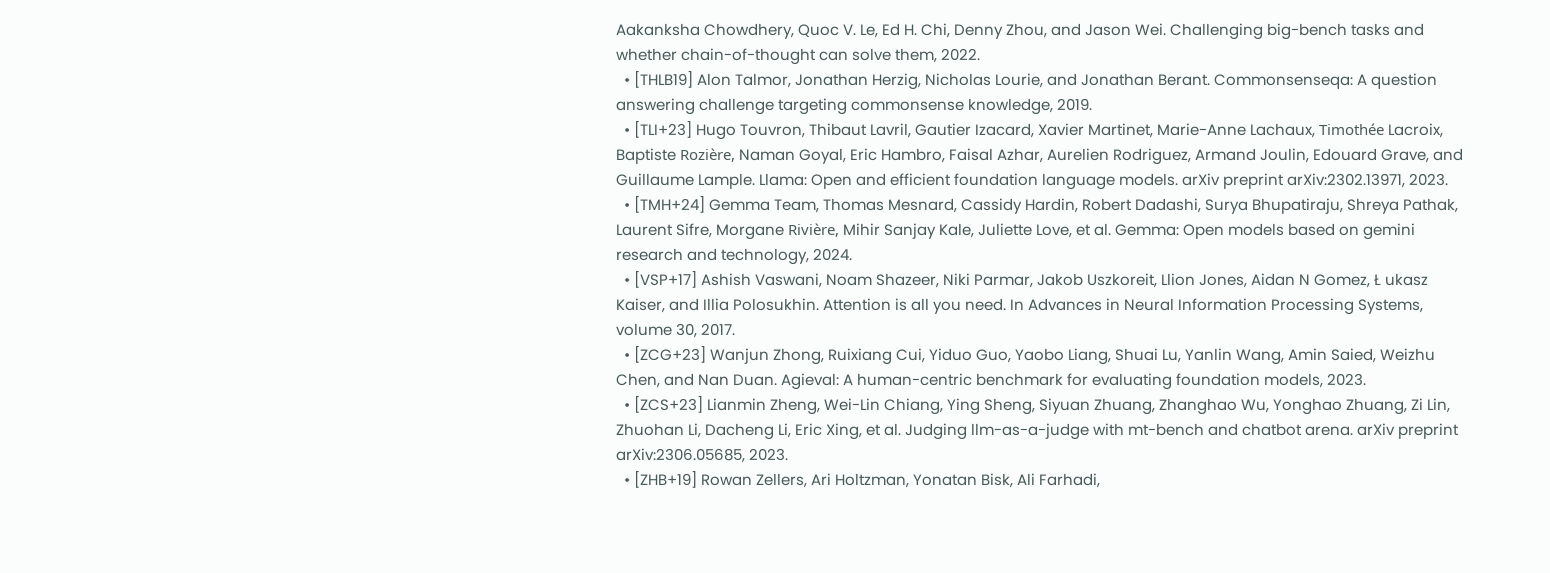Aakanksha Chowdhery, Quoc V. Le, Ed H. Chi, Denny Zhou, and Jason Wei. Challenging big-bench tasks and whether chain-of-thought can solve them, 2022.
  • [THLB19] Alon Talmor, Jonathan Herzig, Nicholas Lourie, and Jonathan Berant. Commonsenseqa: A question answering challenge targeting commonsense knowledge, 2019.
  • [TLI+23] Hugo Touvron, Thibaut Lavril, Gautier Izacard, Xavier Martinet, Marie-Anne Lachaux, Timothée Lacroix, Baptiste Rozière, Naman Goyal, Eric Hambro, Faisal Azhar, Aurelien Rodriguez, Armand Joulin, Edouard Grave, and Guillaume Lample. Llama: Open and efficient foundation language models. arXiv preprint arXiv:2302.13971, 2023.
  • [TMH+24] Gemma Team, Thomas Mesnard, Cassidy Hardin, Robert Dadashi, Surya Bhupatiraju, Shreya Pathak, Laurent Sifre, Morgane Rivière, Mihir Sanjay Kale, Juliette Love, et al. Gemma: Open models based on gemini research and technology, 2024.
  • [VSP+17] Ashish Vaswani, Noam Shazeer, Niki Parmar, Jakob Uszkoreit, Llion Jones, Aidan N Gomez, Ł ukasz Kaiser, and Illia Polosukhin. Attention is all you need. In Advances in Neural Information Processing Systems, volume 30, 2017.
  • [ZCG+23] Wanjun Zhong, Ruixiang Cui, Yiduo Guo, Yaobo Liang, Shuai Lu, Yanlin Wang, Amin Saied, Weizhu Chen, and Nan Duan. Agieval: A human-centric benchmark for evaluating foundation models, 2023.
  • [ZCS+23] Lianmin Zheng, Wei-Lin Chiang, Ying Sheng, Siyuan Zhuang, Zhanghao Wu, Yonghao Zhuang, Zi Lin, Zhuohan Li, Dacheng Li, Eric Xing, et al. Judging llm-as-a-judge with mt-bench and chatbot arena. arXiv preprint arXiv:2306.05685, 2023.
  • [ZHB+19] Rowan Zellers, Ari Holtzman, Yonatan Bisk, Ali Farhadi,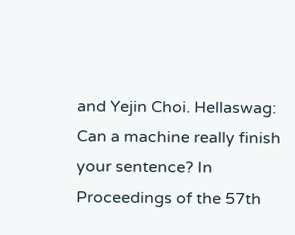and Yejin Choi. Hellaswag: Can a machine really finish your sentence? In Proceedings of the 57th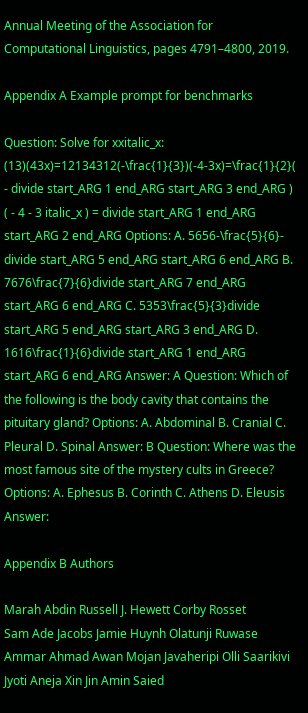Annual Meeting of the Association for Computational Linguistics, pages 4791–4800, 2019.

Appendix A Example prompt for benchmarks

Question: Solve for xxitalic_x: (13)(43x)=12134312(-\frac{1}{3})(-4-3x)=\frac{1}{2}( - divide start_ARG 1 end_ARG start_ARG 3 end_ARG ) ( - 4 - 3 italic_x ) = divide start_ARG 1 end_ARG start_ARG 2 end_ARG Options: A. 5656-\frac{5}{6}- divide start_ARG 5 end_ARG start_ARG 6 end_ARG B. 7676\frac{7}{6}divide start_ARG 7 end_ARG start_ARG 6 end_ARG C. 5353\frac{5}{3}divide start_ARG 5 end_ARG start_ARG 3 end_ARG D. 1616\frac{1}{6}divide start_ARG 1 end_ARG start_ARG 6 end_ARG Answer: A Question: Which of the following is the body cavity that contains the pituitary gland? Options: A. Abdominal B. Cranial C. Pleural D. Spinal Answer: B Question: Where was the most famous site of the mystery cults in Greece? Options: A. Ephesus B. Corinth C. Athens D. Eleusis Answer:

Appendix B Authors

Marah Abdin Russell J. Hewett Corby Rosset
Sam Ade Jacobs Jamie Huynh Olatunji Ruwase
Ammar Ahmad Awan Mojan Javaheripi Olli Saarikivi
Jyoti Aneja Xin Jin Amin Saied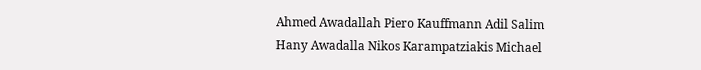Ahmed Awadallah Piero Kauffmann Adil Salim
Hany Awadalla Nikos Karampatziakis Michael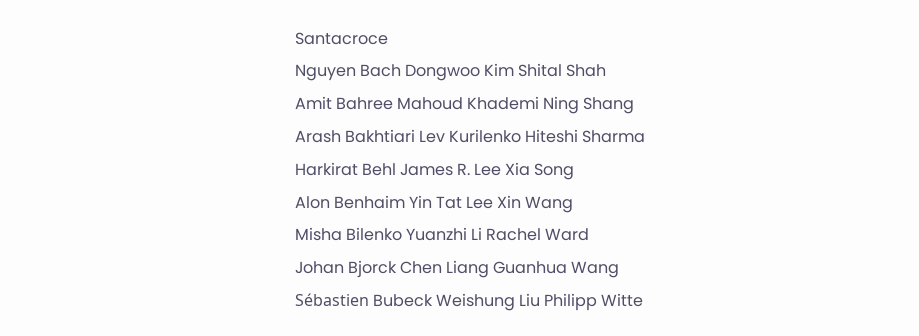Santacroce
Nguyen Bach Dongwoo Kim Shital Shah
Amit Bahree Mahoud Khademi Ning Shang
Arash Bakhtiari Lev Kurilenko Hiteshi Sharma
Harkirat Behl James R. Lee Xia Song
Alon Benhaim Yin Tat Lee Xin Wang
Misha Bilenko Yuanzhi Li Rachel Ward
Johan Bjorck Chen Liang Guanhua Wang
Sébastien Bubeck Weishung Liu Philipp Witte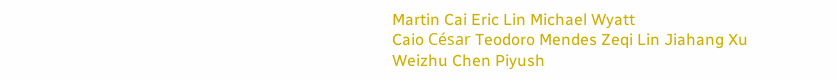Martin Cai Eric Lin Michael Wyatt
Caio César Teodoro Mendes Zeqi Lin Jiahang Xu
Weizhu Chen Piyush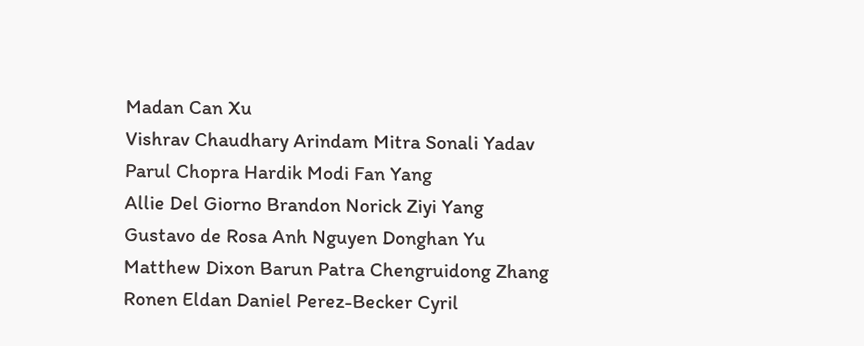Madan Can Xu
Vishrav Chaudhary Arindam Mitra Sonali Yadav
Parul Chopra Hardik Modi Fan Yang
Allie Del Giorno Brandon Norick Ziyi Yang
Gustavo de Rosa Anh Nguyen Donghan Yu
Matthew Dixon Barun Patra Chengruidong Zhang
Ronen Eldan Daniel Perez-Becker Cyril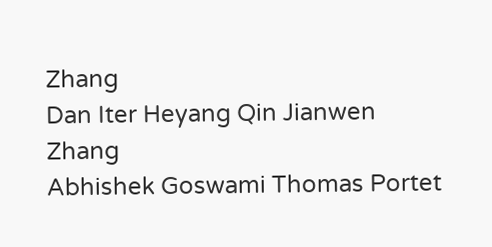Zhang
Dan Iter Heyang Qin Jianwen Zhang
Abhishek Goswami Thomas Portet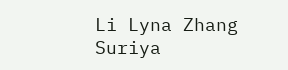Li Lyna Zhang
Suriya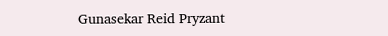Gunasekar Reid Pryzant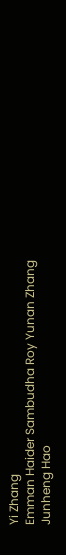Yi Zhang
Emman Haider Sambudha Roy Yunan Zhang
Junheng Hao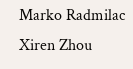Marko Radmilac Xiren Zhou